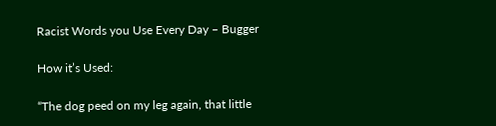Racist Words you Use Every Day – Bugger

How it’s Used:

“The dog peed on my leg again, that little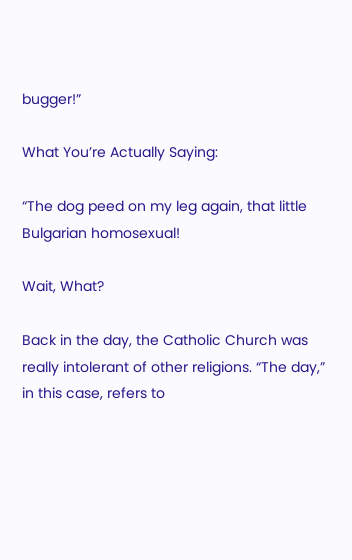bugger!”

What You’re Actually Saying:

“The dog peed on my leg again, that little Bulgarian homosexual!

Wait, What?

Back in the day, the Catholic Church was really intolerant of other religions. “The day,” in this case, refers to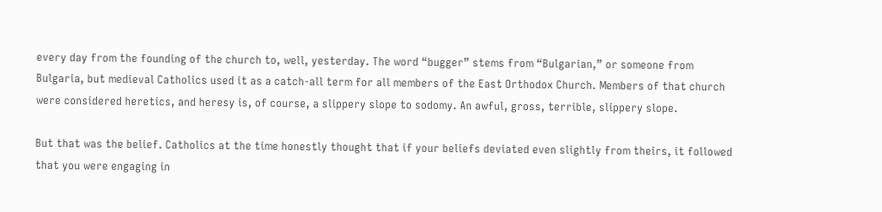every day from the founding of the church to, well, yesterday. The word “bugger” stems from “Bulgarian,” or someone from Bulgaria, but medieval Catholics used it as a catch-all term for all members of the East Orthodox Church. Members of that church were considered heretics, and heresy is, of course, a slippery slope to sodomy. An awful, gross, terrible, slippery slope.

But that was the belief. Catholics at the time honestly thought that if your beliefs deviated even slightly from theirs, it followed that you were engaging in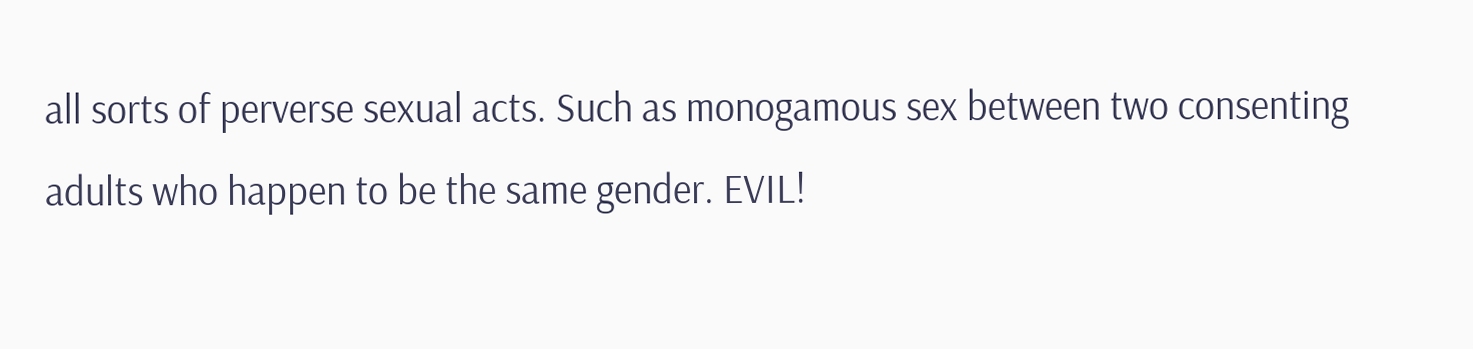all sorts of perverse sexual acts. Such as monogamous sex between two consenting adults who happen to be the same gender. EVIL!